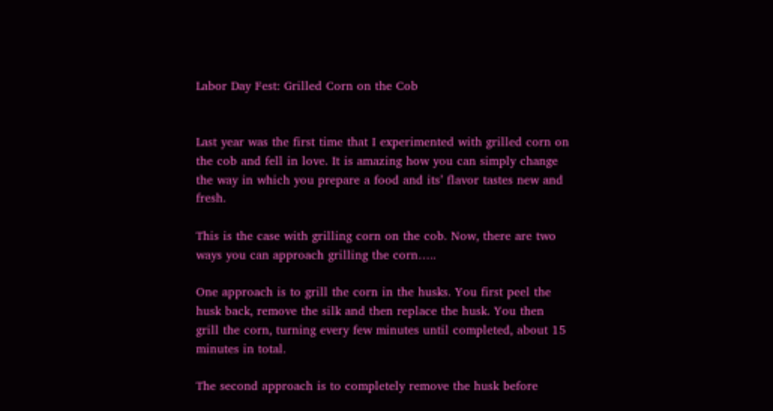Labor Day Fest: Grilled Corn on the Cob


Last year was the first time that I experimented with grilled corn on the cob and fell in love. It is amazing how you can simply change the way in which you prepare a food and its’ flavor tastes new and fresh.

This is the case with grilling corn on the cob. Now, there are two ways you can approach grilling the corn…..

One approach is to grill the corn in the husks. You first peel the husk back, remove the silk and then replace the husk. You then grill the corn, turning every few minutes until completed, about 15  minutes in total.

The second approach is to completely remove the husk before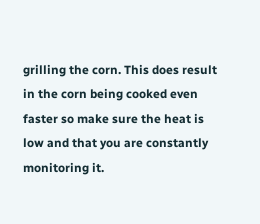grilling the corn. This does result in the corn being cooked even faster so make sure the heat is low and that you are constantly monitoring it.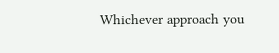Whichever approach you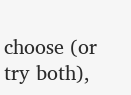choose (or try both),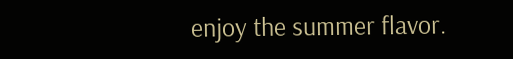enjoy the summer flavor.